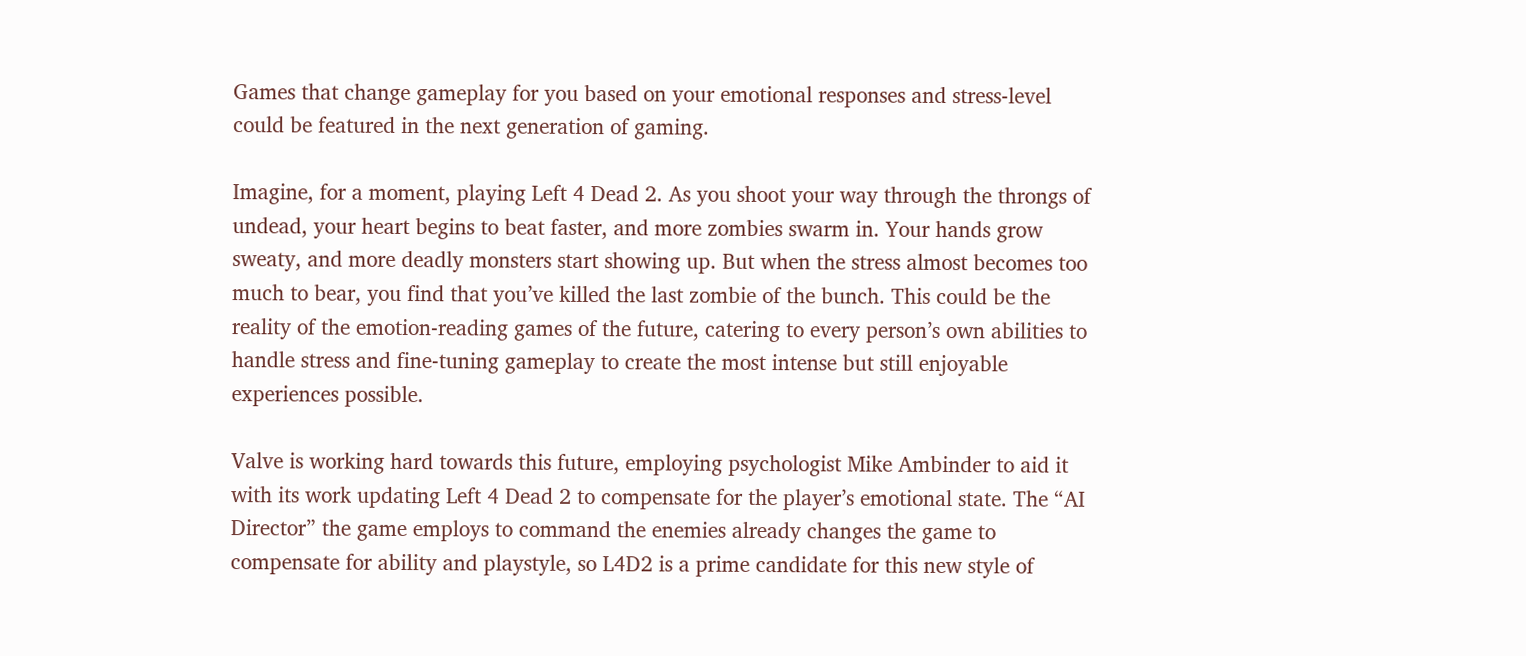Games that change gameplay for you based on your emotional responses and stress-level could be featured in the next generation of gaming.

Imagine, for a moment, playing Left 4 Dead 2. As you shoot your way through the throngs of undead, your heart begins to beat faster, and more zombies swarm in. Your hands grow sweaty, and more deadly monsters start showing up. But when the stress almost becomes too much to bear, you find that you’ve killed the last zombie of the bunch. This could be the reality of the emotion-reading games of the future, catering to every person’s own abilities to handle stress and fine-tuning gameplay to create the most intense but still enjoyable experiences possible.

Valve is working hard towards this future, employing psychologist Mike Ambinder to aid it with its work updating Left 4 Dead 2 to compensate for the player’s emotional state. The “AI Director” the game employs to command the enemies already changes the game to compensate for ability and playstyle, so L4D2 is a prime candidate for this new style of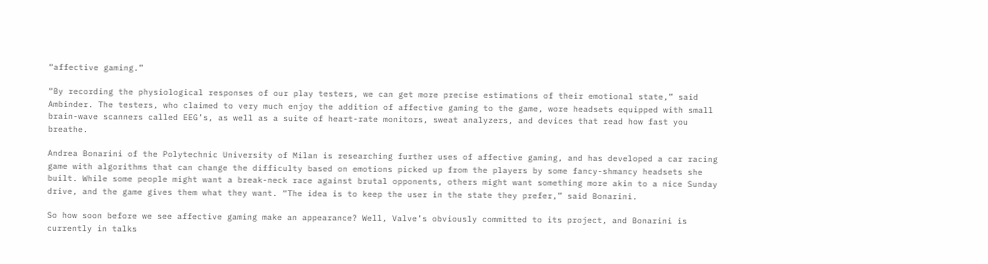“affective gaming.”

“By recording the physiological responses of our play testers, we can get more precise estimations of their emotional state,” said Ambinder. The testers, who claimed to very much enjoy the addition of affective gaming to the game, wore headsets equipped with small brain-wave scanners called EEG’s, as well as a suite of heart-rate monitors, sweat analyzers, and devices that read how fast you breathe.

Andrea Bonarini of the Polytechnic University of Milan is researching further uses of affective gaming, and has developed a car racing game with algorithms that can change the difficulty based on emotions picked up from the players by some fancy-shmancy headsets she built. While some people might want a break-neck race against brutal opponents, others might want something more akin to a nice Sunday drive, and the game gives them what they want. “The idea is to keep the user in the state they prefer,” said Bonarini.

So how soon before we see affective gaming make an appearance? Well, Valve’s obviously committed to its project, and Bonarini is currently in talks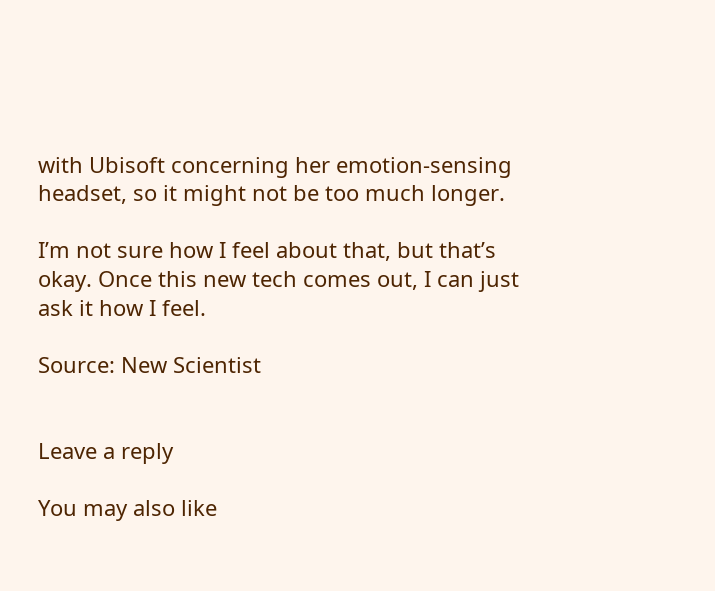with Ubisoft concerning her emotion-sensing headset, so it might not be too much longer.

I’m not sure how I feel about that, but that’s okay. Once this new tech comes out, I can just ask it how I feel.

Source: New Scientist


Leave a reply

You may also like